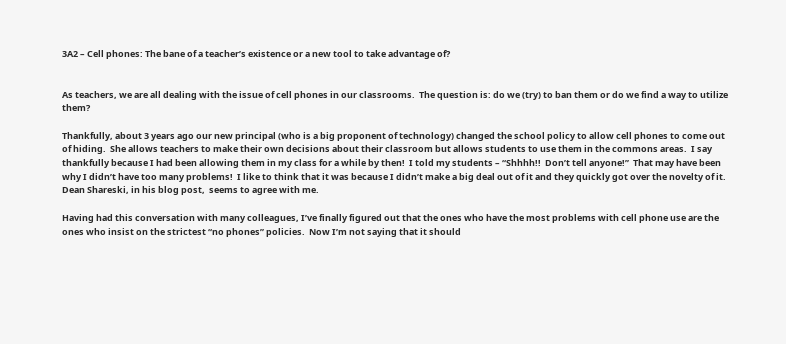3A2 – Cell phones: The bane of a teacher’s existence or a new tool to take advantage of?


As teachers, we are all dealing with the issue of cell phones in our classrooms.  The question is: do we (try) to ban them or do we find a way to utilize them?

Thankfully, about 3 years ago our new principal (who is a big proponent of technology) changed the school policy to allow cell phones to come out of hiding.  She allows teachers to make their own decisions about their classroom but allows students to use them in the commons areas.  I say thankfully because I had been allowing them in my class for a while by then!  I told my students – “Shhhh!!  Don’t tell anyone!”  That may have been why I didn’t have too many problems!  I like to think that it was because I didn’t make a big deal out of it and they quickly got over the novelty of it.    Dean Shareski, in his blog post,  seems to agree with me.

Having had this conversation with many colleagues, I’ve finally figured out that the ones who have the most problems with cell phone use are the ones who insist on the strictest “no phones” policies.  Now I’m not saying that it should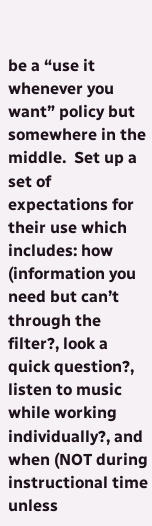be a “use it whenever you want” policy but somewhere in the middle.  Set up a set of expectations for their use which includes: how (information you need but can’t through the filter?, look a quick question?, listen to music while working individually?, and when (NOT during instructional time unless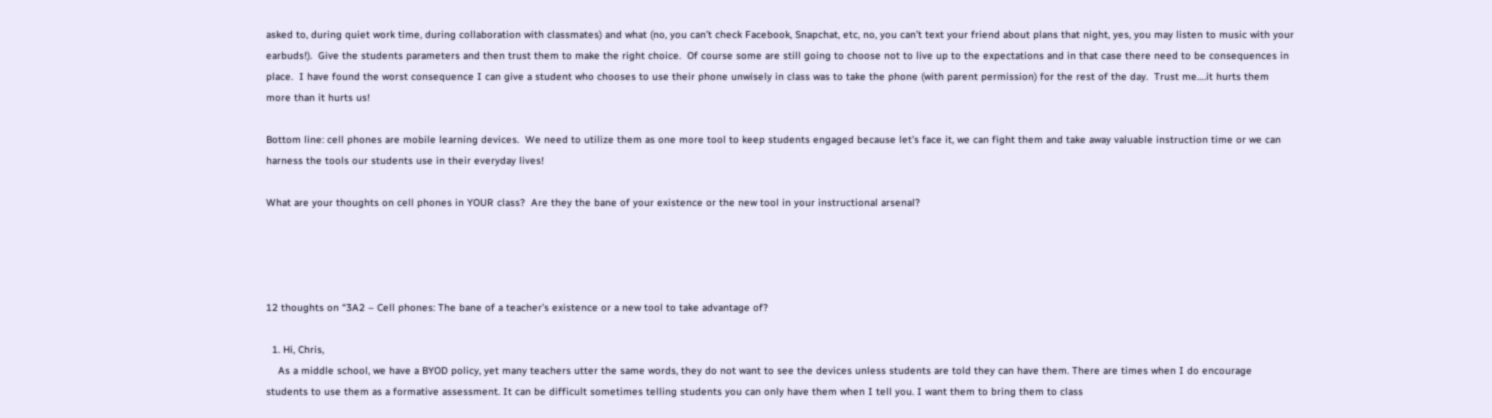asked to, during quiet work time, during collaboration with classmates) and what (no, you can’t check Facebook, Snapchat, etc, no, you can’t text your friend about plans that night, yes, you may listen to music with your earbuds!).  Give the students parameters and then trust them to make the right choice.  Of course some are still going to choose not to live up to the expectations and in that case there need to be consequences in place.  I have found the worst consequence I can give a student who chooses to use their phone unwisely in class was to take the phone (with parent permission) for the rest of the day.  Trust me….it hurts them more than it hurts us!

Bottom line: cell phones are mobile learning devices.  We need to utilize them as one more tool to keep students engaged because let’s face it, we can fight them and take away valuable instruction time or we can harness the tools our students use in their everyday lives!

What are your thoughts on cell phones in YOUR class?  Are they the bane of your existence or the new tool in your instructional arsenal?




12 thoughts on “3A2 – Cell phones: The bane of a teacher’s existence or a new tool to take advantage of?

  1. Hi, Chris,
    As a middle school, we have a BYOD policy, yet many teachers utter the same words, they do not want to see the devices unless students are told they can have them. There are times when I do encourage students to use them as a formative assessment. It can be difficult sometimes telling students you can only have them when I tell you. I want them to bring them to class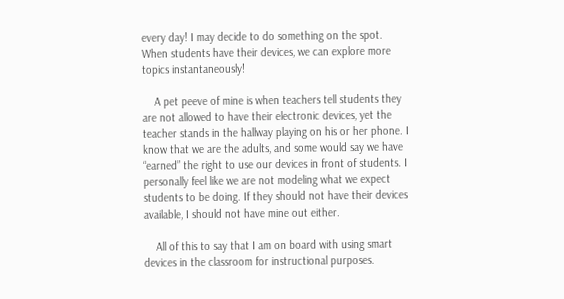every day! I may decide to do something on the spot. When students have their devices, we can explore more topics instantaneously!

    A pet peeve of mine is when teachers tell students they are not allowed to have their electronic devices, yet the teacher stands in the hallway playing on his or her phone. I know that we are the adults, and some would say we have “earned” the right to use our devices in front of students. I personally feel like we are not modeling what we expect students to be doing. If they should not have their devices available, I should not have mine out either.

    All of this to say that I am on board with using smart devices in the classroom for instructional purposes.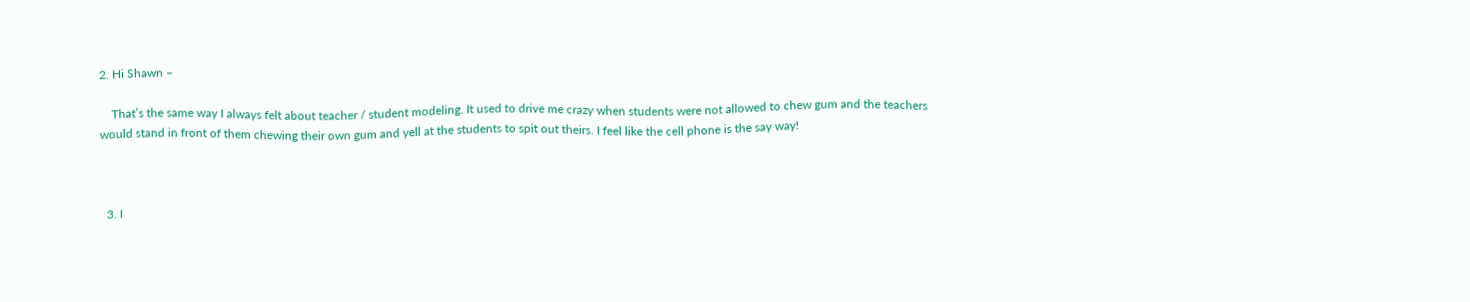2. Hi Shawn –

    That’s the same way I always felt about teacher / student modeling. It used to drive me crazy when students were not allowed to chew gum and the teachers would stand in front of them chewing their own gum and yell at the students to spit out theirs. I feel like the cell phone is the say way!



  3. I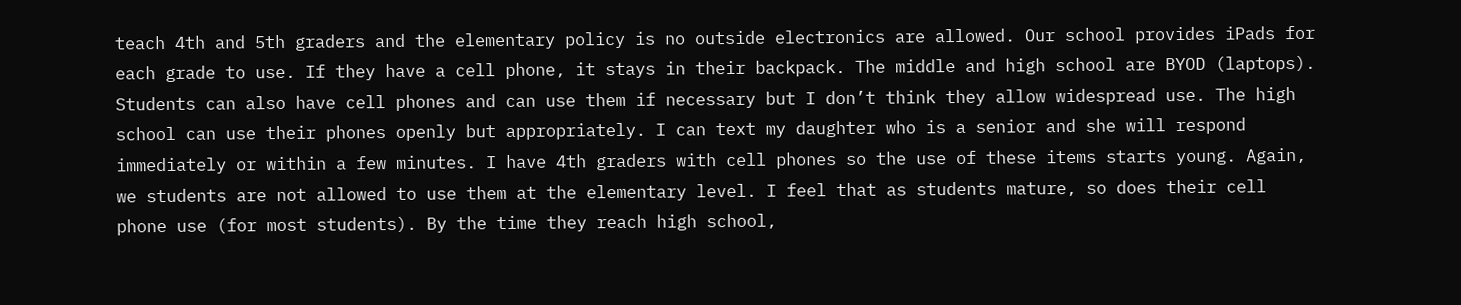teach 4th and 5th graders and the elementary policy is no outside electronics are allowed. Our school provides iPads for each grade to use. If they have a cell phone, it stays in their backpack. The middle and high school are BYOD (laptops). Students can also have cell phones and can use them if necessary but I don’t think they allow widespread use. The high school can use their phones openly but appropriately. I can text my daughter who is a senior and she will respond immediately or within a few minutes. I have 4th graders with cell phones so the use of these items starts young. Again, we students are not allowed to use them at the elementary level. I feel that as students mature, so does their cell phone use (for most students). By the time they reach high school,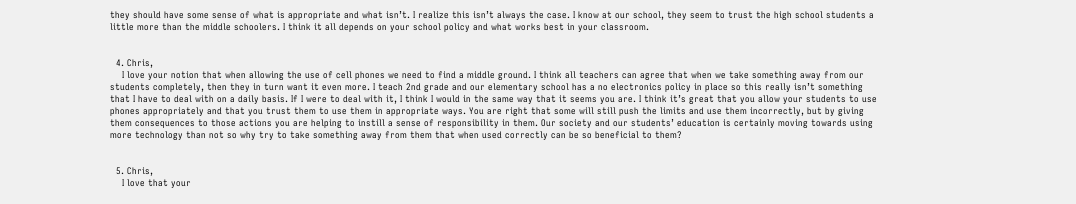they should have some sense of what is appropriate and what isn’t. I realize this isn’t always the case. I know at our school, they seem to trust the high school students a little more than the middle schoolers. I think it all depends on your school policy and what works best in your classroom.


  4. Chris,
    I love your notion that when allowing the use of cell phones we need to find a middle ground. I think all teachers can agree that when we take something away from our students completely, then they in turn want it even more. I teach 2nd grade and our elementary school has a no electronics policy in place so this really isn’t something that I have to deal with on a daily basis. If I were to deal with it, I think I would in the same way that it seems you are. I think it’s great that you allow your students to use phones appropriately and that you trust them to use them in appropriate ways. You are right that some will still push the limits and use them incorrectly, but by giving them consequences to those actions you are helping to instill a sense of responsibility in them. Our society and our students’ education is certainly moving towards using more technology than not so why try to take something away from them that when used correctly can be so beneficial to them?


  5. Chris,
    I love that your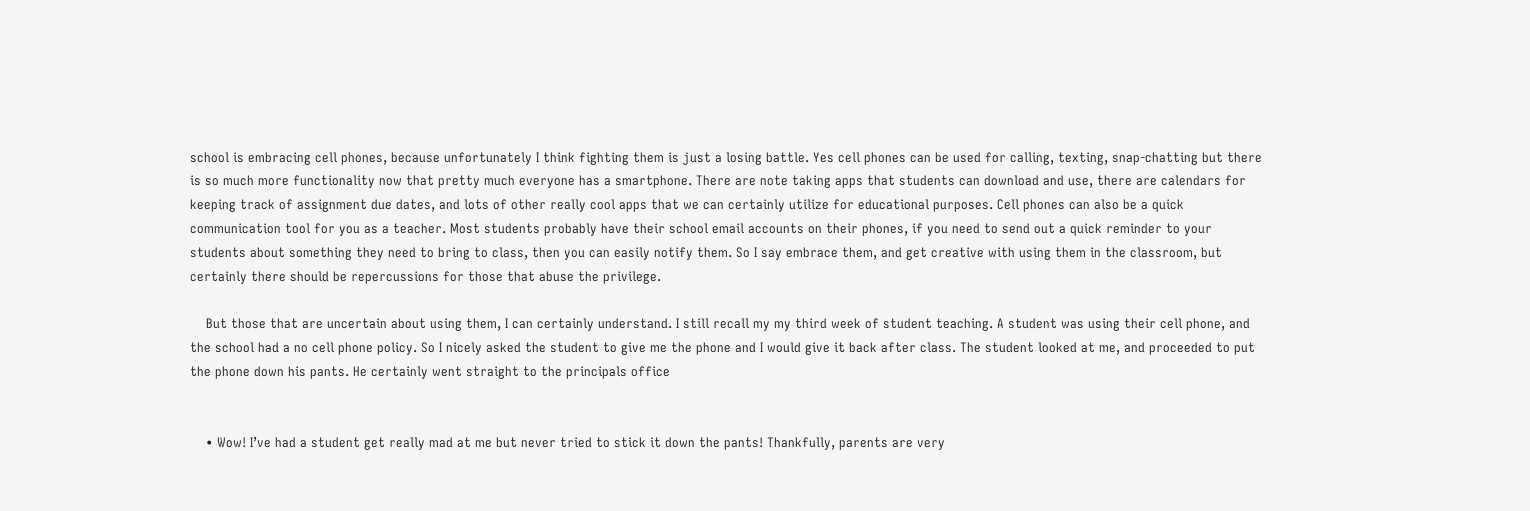school is embracing cell phones, because unfortunately I think fighting them is just a losing battle. Yes cell phones can be used for calling, texting, snap-chatting but there is so much more functionality now that pretty much everyone has a smartphone. There are note taking apps that students can download and use, there are calendars for keeping track of assignment due dates, and lots of other really cool apps that we can certainly utilize for educational purposes. Cell phones can also be a quick communication tool for you as a teacher. Most students probably have their school email accounts on their phones, if you need to send out a quick reminder to your students about something they need to bring to class, then you can easily notify them. So I say embrace them, and get creative with using them in the classroom, but certainly there should be repercussions for those that abuse the privilege.

    But those that are uncertain about using them, I can certainly understand. I still recall my my third week of student teaching. A student was using their cell phone, and the school had a no cell phone policy. So I nicely asked the student to give me the phone and I would give it back after class. The student looked at me, and proceeded to put the phone down his pants. He certainly went straight to the principals office


    • Wow! I’ve had a student get really mad at me but never tried to stick it down the pants! Thankfully, parents are very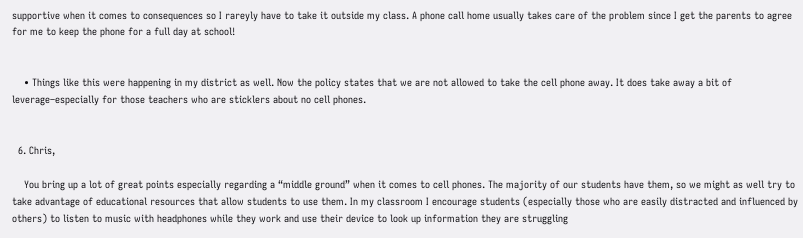supportive when it comes to consequences so I rareyly have to take it outside my class. A phone call home usually takes care of the problem since I get the parents to agree for me to keep the phone for a full day at school!


    • Things like this were happening in my district as well. Now the policy states that we are not allowed to take the cell phone away. It does take away a bit of leverage–especially for those teachers who are sticklers about no cell phones.


  6. Chris,

    You bring up a lot of great points especially regarding a “middle ground” when it comes to cell phones. The majority of our students have them, so we might as well try to take advantage of educational resources that allow students to use them. In my classroom I encourage students (especially those who are easily distracted and influenced by others) to listen to music with headphones while they work and use their device to look up information they are struggling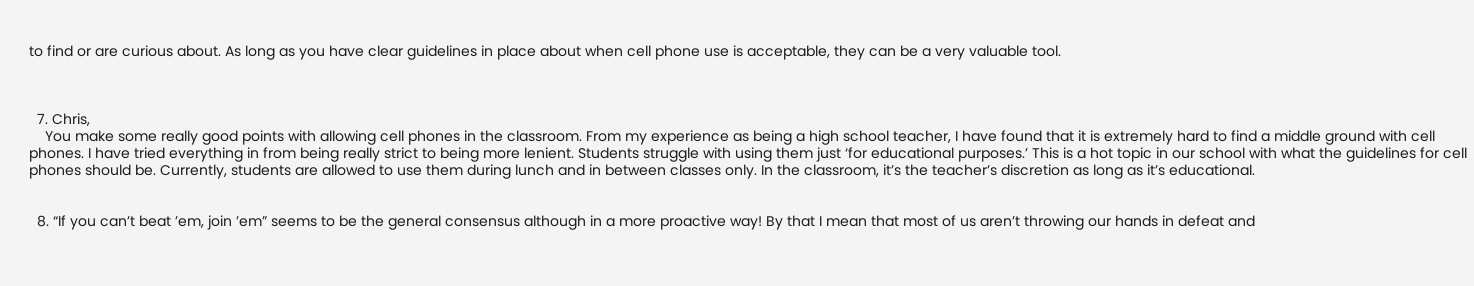to find or are curious about. As long as you have clear guidelines in place about when cell phone use is acceptable, they can be a very valuable tool.



  7. Chris,
    You make some really good points with allowing cell phones in the classroom. From my experience as being a high school teacher, I have found that it is extremely hard to find a middle ground with cell phones. I have tried everything in from being really strict to being more lenient. Students struggle with using them just ‘for educational purposes.’ This is a hot topic in our school with what the guidelines for cell phones should be. Currently, students are allowed to use them during lunch and in between classes only. In the classroom, it’s the teacher’s discretion as long as it’s educational.


  8. “If you can’t beat ’em, join ’em” seems to be the general consensus although in a more proactive way! By that I mean that most of us aren’t throwing our hands in defeat and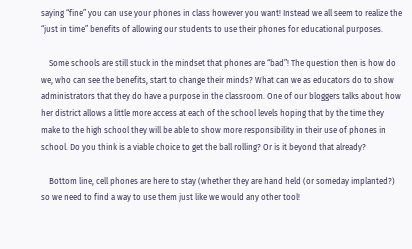saying “fine” you can use your phones in class however you want! Instead we all seem to realize the “just in time” benefits of allowing our students to use their phones for educational purposes.

    Some schools are still stuck in the mindset that phones are “bad”! The question then is how do we, who can see the benefits, start to change their minds? What can we as educators do to show administrators that they do have a purpose in the classroom. One of our bloggers talks about how her district allows a little more access at each of the school levels hoping that by the time they make to the high school they will be able to show more responsibility in their use of phones in school. Do you think is a viable choice to get the ball rolling? Or is it beyond that already?

    Bottom line, cell phones are here to stay (whether they are hand held (or someday implanted?) so we need to find a way to use them just like we would any other tool!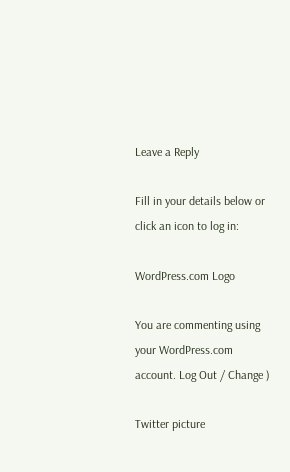Leave a Reply

Fill in your details below or click an icon to log in:

WordPress.com Logo

You are commenting using your WordPress.com account. Log Out / Change )

Twitter picture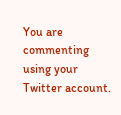You are commenting using your Twitter account.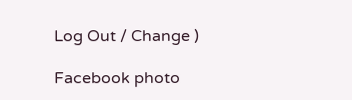Log Out / Change )

Facebook photo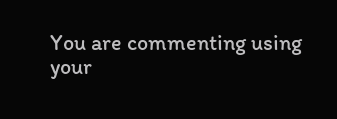You are commenting using your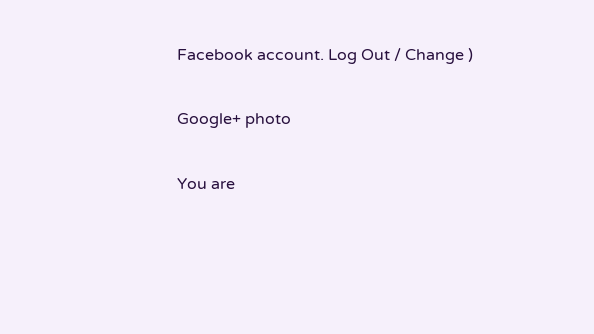Facebook account. Log Out / Change )

Google+ photo

You are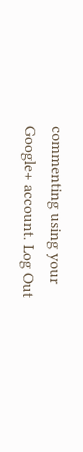commenting using your Google+ account. Log Out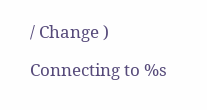/ Change )

Connecting to %s